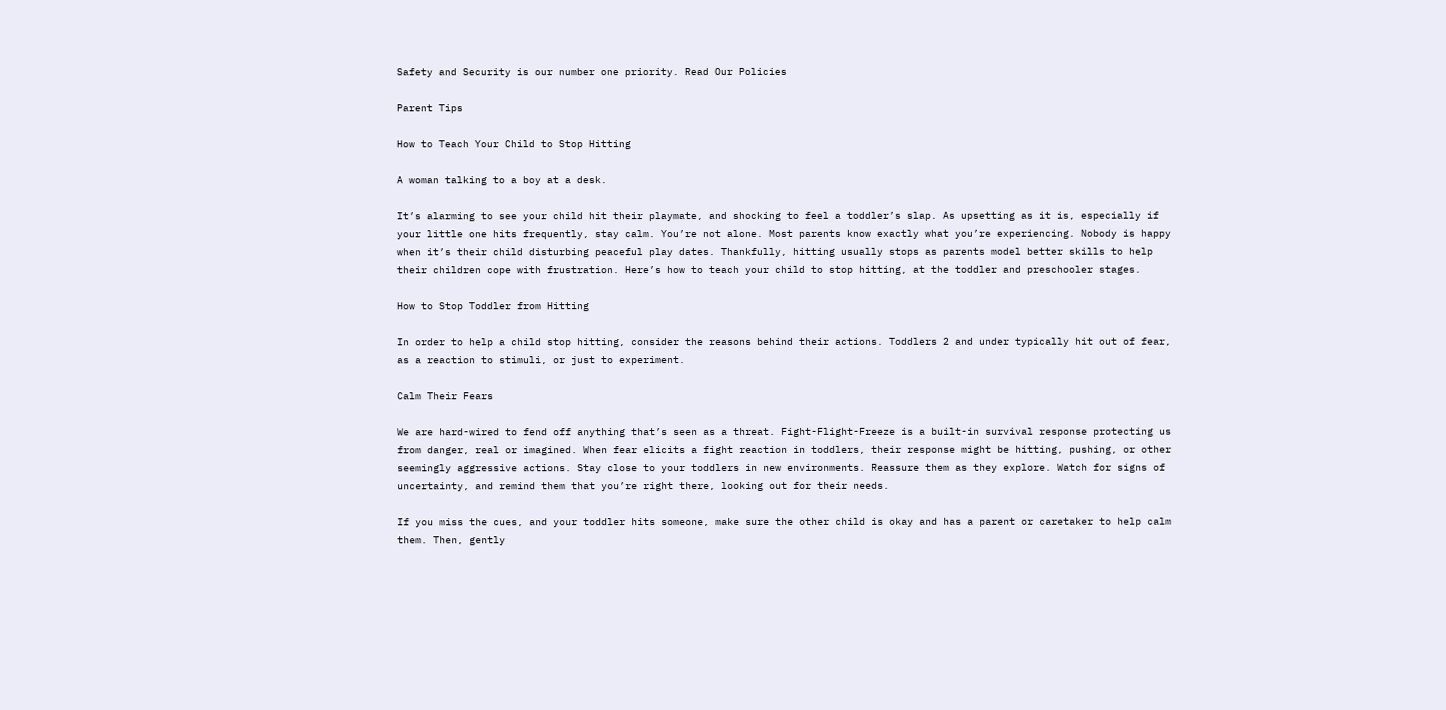Safety and Security is our number one priority. Read Our Policies

Parent Tips

How to Teach Your Child to Stop Hitting

A woman talking to a boy at a desk.

It’s alarming to see your child hit their playmate, and shocking to feel a toddler’s slap. As upsetting as it is, especially if your little one hits frequently, stay calm. You’re not alone. Most parents know exactly what you’re experiencing. Nobody is happy when it’s their child disturbing peaceful play dates. Thankfully, hitting usually stops as parents model better skills to help their children cope with frustration. Here’s how to teach your child to stop hitting, at the toddler and preschooler stages.

How to Stop Toddler from Hitting

In order to help a child stop hitting, consider the reasons behind their actions. Toddlers 2 and under typically hit out of fear, as a reaction to stimuli, or just to experiment.

Calm Their Fears

We are hard-wired to fend off anything that’s seen as a threat. Fight-Flight-Freeze is a built-in survival response protecting us from danger, real or imagined. When fear elicits a fight reaction in toddlers, their response might be hitting, pushing, or other seemingly aggressive actions. Stay close to your toddlers in new environments. Reassure them as they explore. Watch for signs of uncertainty, and remind them that you’re right there, looking out for their needs.

If you miss the cues, and your toddler hits someone, make sure the other child is okay and has a parent or caretaker to help calm them. Then, gently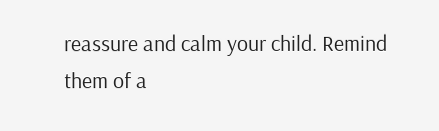reassure and calm your child. Remind them of a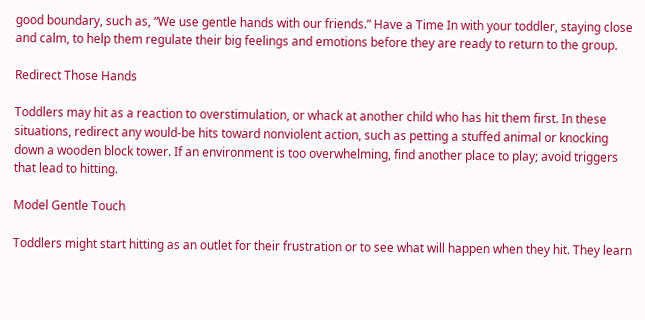good boundary, such as, “We use gentle hands with our friends.” Have a Time In with your toddler, staying close and calm, to help them regulate their big feelings and emotions before they are ready to return to the group.

Redirect Those Hands

Toddlers may hit as a reaction to overstimulation, or whack at another child who has hit them first. In these situations, redirect any would-be hits toward nonviolent action, such as petting a stuffed animal or knocking down a wooden block tower. If an environment is too overwhelming, find another place to play; avoid triggers that lead to hitting.

Model Gentle Touch

Toddlers might start hitting as an outlet for their frustration or to see what will happen when they hit. They learn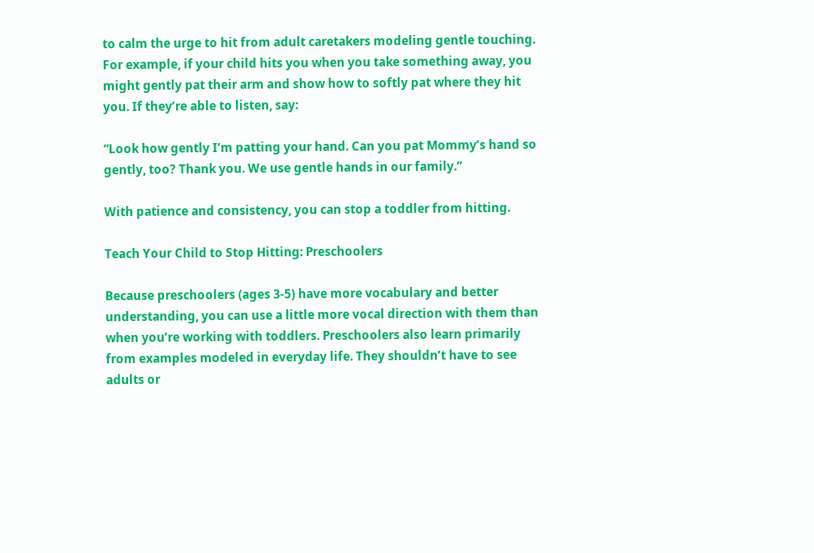to calm the urge to hit from adult caretakers modeling gentle touching. For example, if your child hits you when you take something away, you might gently pat their arm and show how to softly pat where they hit you. If they’re able to listen, say:

“Look how gently I’m patting your hand. Can you pat Mommy’s hand so gently, too? Thank you. We use gentle hands in our family.”

With patience and consistency, you can stop a toddler from hitting.

Teach Your Child to Stop Hitting: Preschoolers

Because preschoolers (ages 3-5) have more vocabulary and better understanding, you can use a little more vocal direction with them than when you’re working with toddlers. Preschoolers also learn primarily from examples modeled in everyday life. They shouldn’t have to see adults or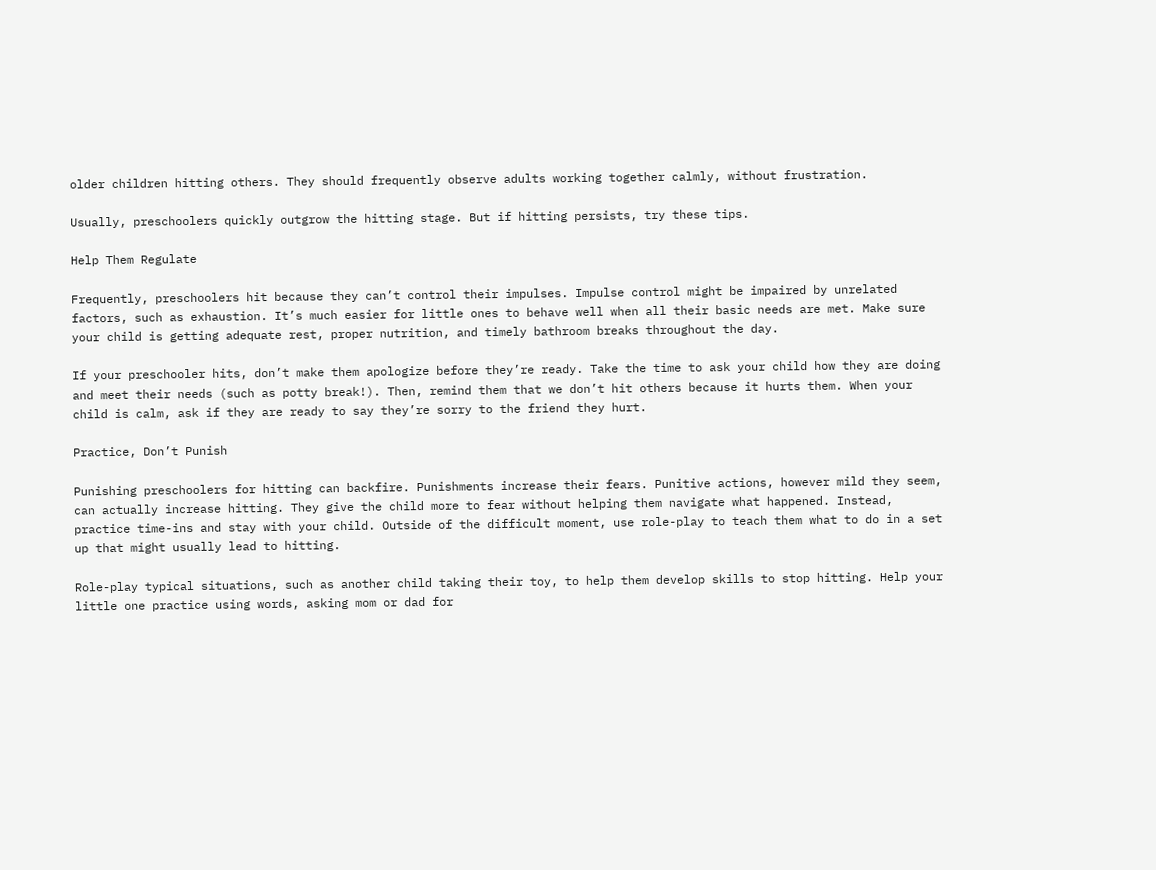older children hitting others. They should frequently observe adults working together calmly, without frustration.

Usually, preschoolers quickly outgrow the hitting stage. But if hitting persists, try these tips.

Help Them Regulate

Frequently, preschoolers hit because they can’t control their impulses. Impulse control might be impaired by unrelated factors, such as exhaustion. It’s much easier for little ones to behave well when all their basic needs are met. Make sure your child is getting adequate rest, proper nutrition, and timely bathroom breaks throughout the day.

If your preschooler hits, don’t make them apologize before they’re ready. Take the time to ask your child how they are doing and meet their needs (such as potty break!). Then, remind them that we don’t hit others because it hurts them. When your child is calm, ask if they are ready to say they’re sorry to the friend they hurt.

Practice, Don’t Punish

Punishing preschoolers for hitting can backfire. Punishments increase their fears. Punitive actions, however mild they seem, can actually increase hitting. They give the child more to fear without helping them navigate what happened. Instead, practice time-ins and stay with your child. Outside of the difficult moment, use role-play to teach them what to do in a set up that might usually lead to hitting.

Role-play typical situations, such as another child taking their toy, to help them develop skills to stop hitting. Help your little one practice using words, asking mom or dad for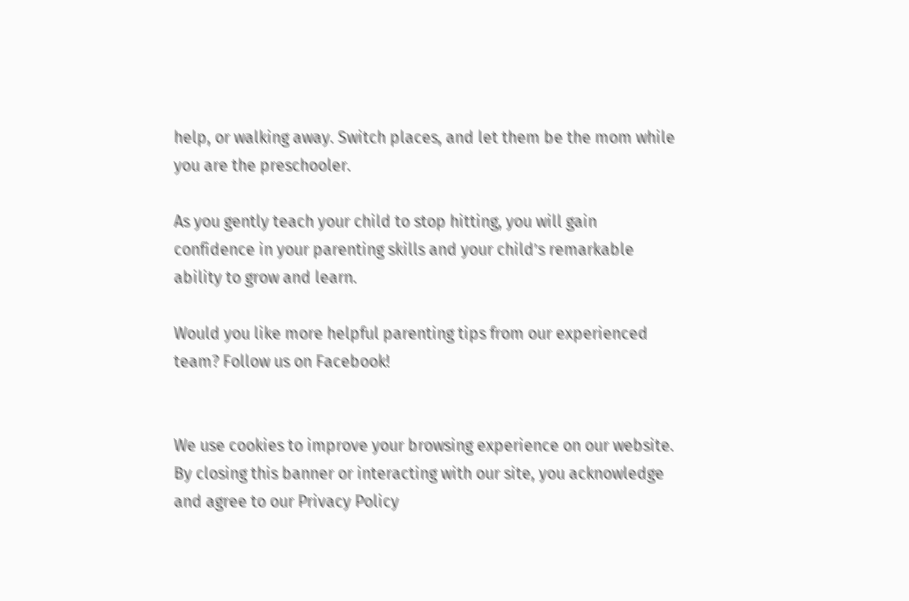help, or walking away. Switch places, and let them be the mom while you are the preschooler.

As you gently teach your child to stop hitting, you will gain confidence in your parenting skills and your child’s remarkable ability to grow and learn.

Would you like more helpful parenting tips from our experienced team? Follow us on Facebook!


We use cookies to improve your browsing experience on our website. By closing this banner or interacting with our site, you acknowledge and agree to our Privacy Policy